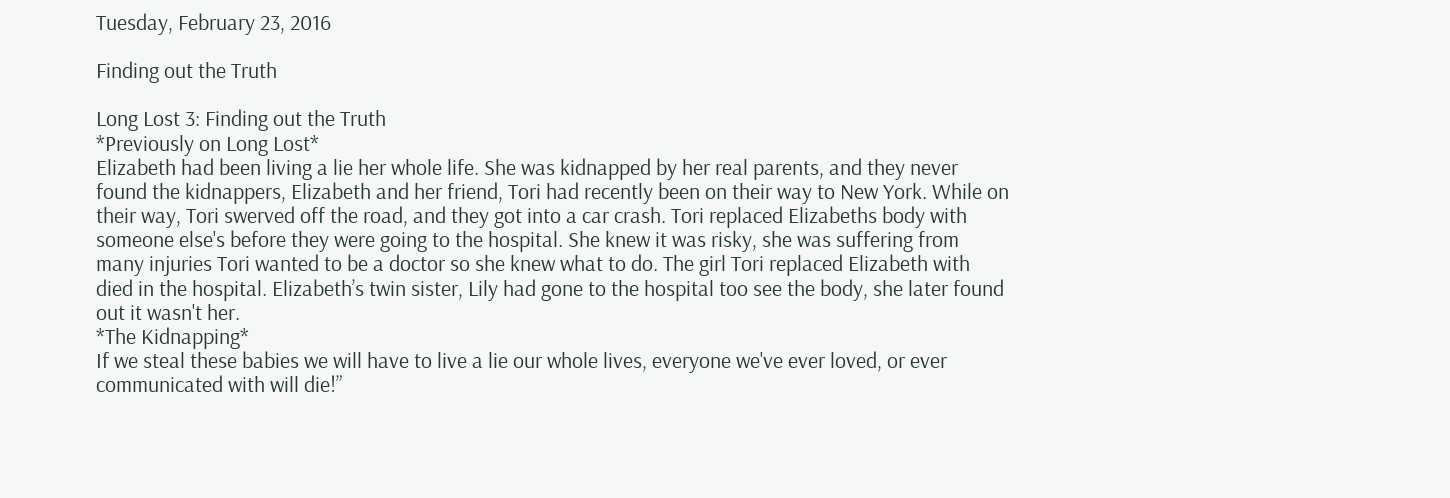Tuesday, February 23, 2016

Finding out the Truth

Long Lost 3: Finding out the Truth
*Previously on Long Lost*
Elizabeth had been living a lie her whole life. She was kidnapped by her real parents, and they never found the kidnappers, Elizabeth and her friend, Tori had recently been on their way to New York. While on their way, Tori swerved off the road, and they got into a car crash. Tori replaced Elizabeths body with someone else's before they were going to the hospital. She knew it was risky, she was suffering from many injuries Tori wanted to be a doctor so she knew what to do. The girl Tori replaced Elizabeth with died in the hospital. Elizabeth’s twin sister, Lily had gone to the hospital too see the body, she later found out it wasn't her.
*The Kidnapping*
If we steal these babies we will have to live a lie our whole lives, everyone we've ever loved, or ever communicated with will die!”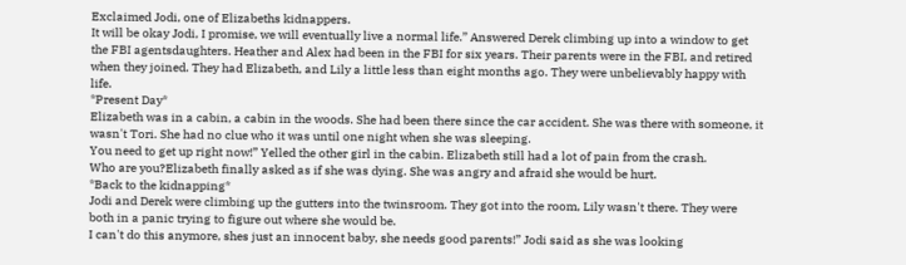Exclaimed Jodi, one of Elizabeths kidnappers.
It will be okay Jodi, I promise, we will eventually live a normal life.” Answered Derek climbing up into a window to get the FBI agentsdaughters. Heather and Alex had been in the FBI for six years. Their parents were in the FBI, and retired when they joined. They had Elizabeth, and Lily a little less than eight months ago. They were unbelievably happy with life.
*Present Day*
Elizabeth was in a cabin, a cabin in the woods. She had been there since the car accident. She was there with someone, it wasn't Tori. She had no clue who it was until one night when she was sleeping.
You need to get up right now!” Yelled the other girl in the cabin. Elizabeth still had a lot of pain from the crash.
Who are you?Elizabeth finally asked as if she was dying. She was angry and afraid she would be hurt.
*Back to the kidnapping*
Jodi and Derek were climbing up the gutters into the twinsroom. They got into the room, Lily wasn't there. They were both in a panic trying to figure out where she would be.
I can't do this anymore, shes just an innocent baby, she needs good parents!” Jodi said as she was looking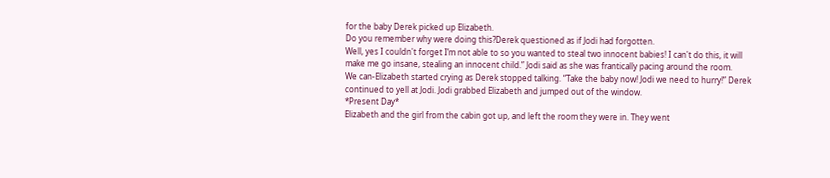for the baby Derek picked up Elizabeth.
Do you remember why were doing this?Derek questioned as if Jodi had forgotten.
Well, yes I couldn't forget I’m not able to so you wanted to steal two innocent babies! I can't do this, it will make me go insane, stealing an innocent child.” Jodi said as she was frantically pacing around the room.
We can-Elizabeth started crying as Derek stopped talking. “Take the baby now! Jodi we need to hurry!” Derek continued to yell at Jodi. Jodi grabbed Elizabeth and jumped out of the window.
*Present Day*
Elizabeth and the girl from the cabin got up, and left the room they were in. They went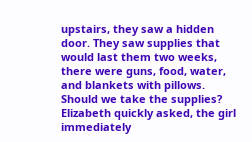upstairs, they saw a hidden door. They saw supplies that would last them two weeks, there were guns, food, water, and blankets with pillows.
Should we take the supplies? Elizabeth quickly asked, the girl immediately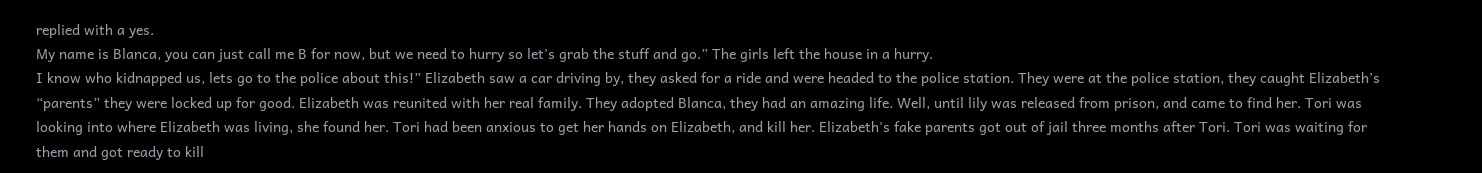replied with a yes.
My name is Blanca, you can just call me B for now, but we need to hurry so let's grab the stuff and go.” The girls left the house in a hurry.
I know who kidnapped us, lets go to the police about this!” Elizabeth saw a car driving by, they asked for a ride and were headed to the police station. They were at the police station, they caught Elizabeth’s “parents” they were locked up for good. Elizabeth was reunited with her real family. They adopted Blanca, they had an amazing life. Well, until lily was released from prison, and came to find her. Tori was looking into where Elizabeth was living, she found her. Tori had been anxious to get her hands on Elizabeth, and kill her. Elizabeth's fake parents got out of jail three months after Tori. Tori was waiting for them and got ready to kill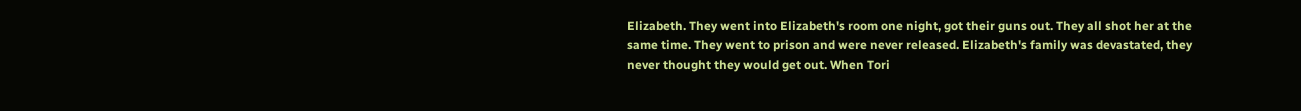Elizabeth. They went into Elizabeth's room one night, got their guns out. They all shot her at the same time. They went to prison and were never released. Elizabeth's family was devastated, they never thought they would get out. When Tori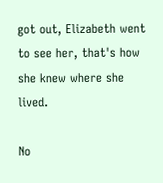got out, Elizabeth went to see her, that's how she knew where she lived.

No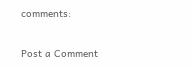comments:

Post a Comment